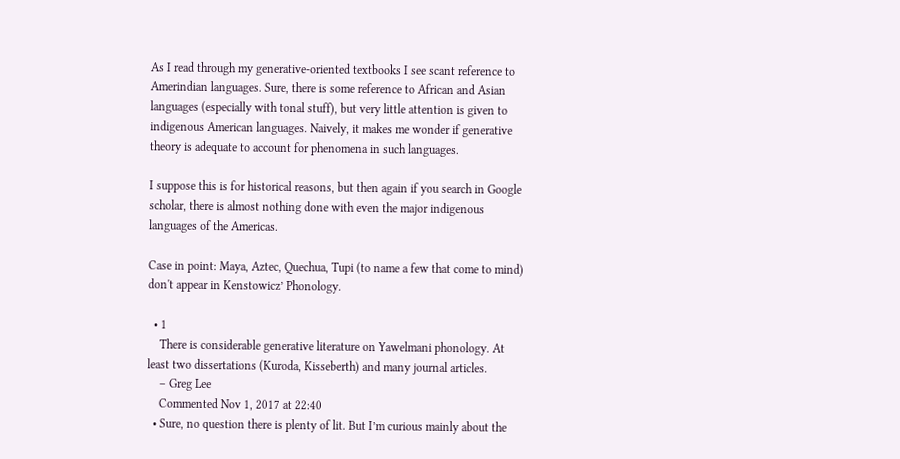As I read through my generative-oriented textbooks I see scant reference to Amerindian languages. Sure, there is some reference to African and Asian languages (especially with tonal stuff), but very little attention is given to indigenous American languages. Naively, it makes me wonder if generative theory is adequate to account for phenomena in such languages.

I suppose this is for historical reasons, but then again if you search in Google scholar, there is almost nothing done with even the major indigenous languages of the Americas.

Case in point: Maya, Aztec, Quechua, Tupi (to name a few that come to mind) don't appear in Kenstowicz’ Phonology.

  • 1
    There is considerable generative literature on Yawelmani phonology. At least two dissertations (Kuroda, Kisseberth) and many journal articles.
    – Greg Lee
    Commented Nov 1, 2017 at 22:40
  • Sure, no question there is plenty of lit. But I’m curious mainly about the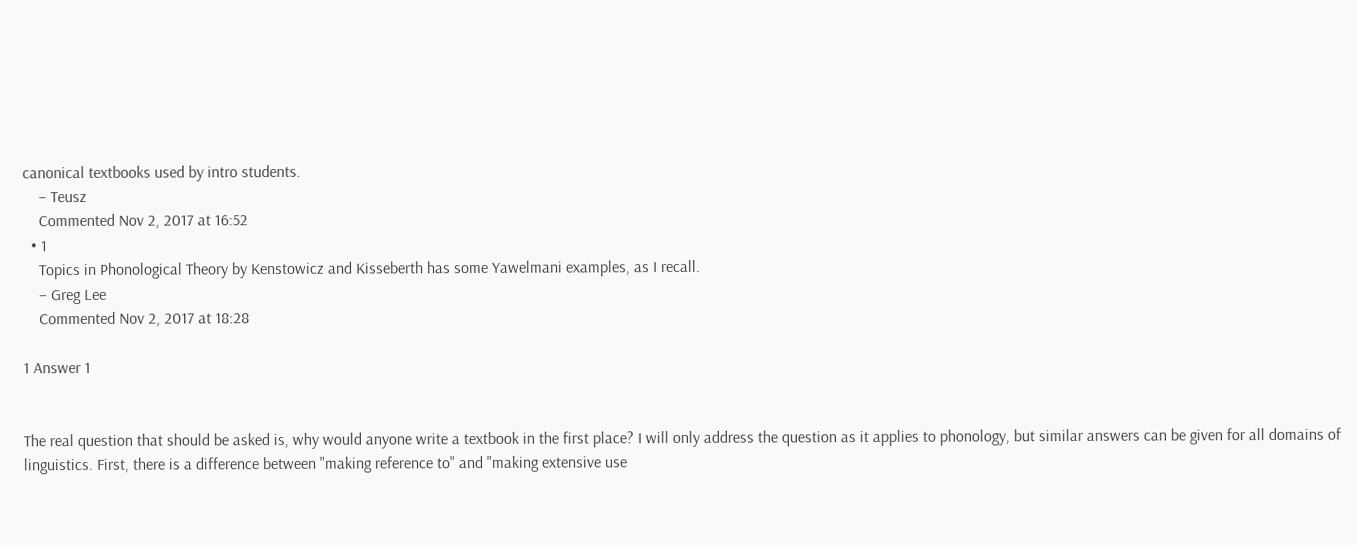canonical textbooks used by intro students.
    – Teusz
    Commented Nov 2, 2017 at 16:52
  • 1
    Topics in Phonological Theory by Kenstowicz and Kisseberth has some Yawelmani examples, as I recall.
    – Greg Lee
    Commented Nov 2, 2017 at 18:28

1 Answer 1


The real question that should be asked is, why would anyone write a textbook in the first place? I will only address the question as it applies to phonology, but similar answers can be given for all domains of linguistics. First, there is a difference between "making reference to" and "making extensive use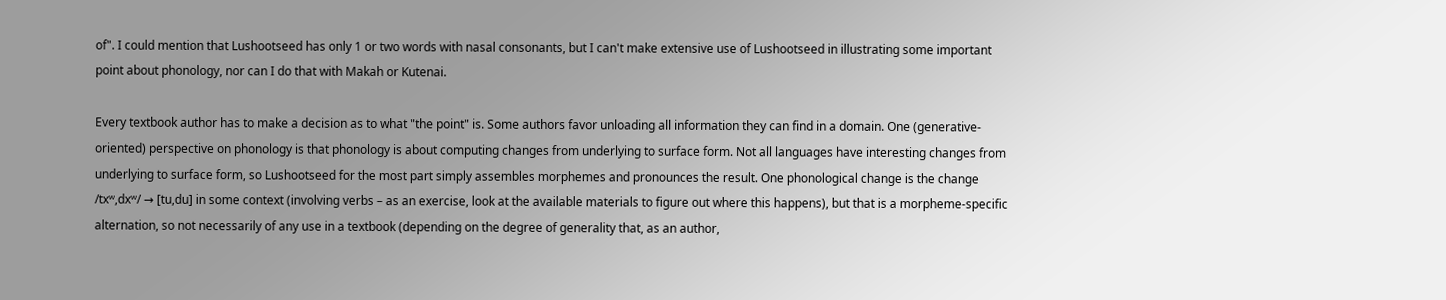of". I could mention that Lushootseed has only 1 or two words with nasal consonants, but I can't make extensive use of Lushootseed in illustrating some important point about phonology, nor can I do that with Makah or Kutenai.

Every textbook author has to make a decision as to what "the point" is. Some authors favor unloading all information they can find in a domain. One (generative-oriented) perspective on phonology is that phonology is about computing changes from underlying to surface form. Not all languages have interesting changes from underlying to surface form, so Lushootseed for the most part simply assembles morphemes and pronounces the result. One phonological change is the change /txʷ,dxʷ/ → [tu,du] in some context (involving verbs – as an exercise, look at the available materials to figure out where this happens), but that is a morpheme-specific alternation, so not necessarily of any use in a textbook (depending on the degree of generality that, as an author,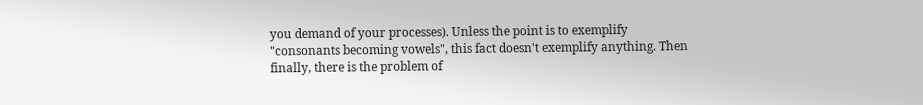you demand of your processes). Unless the point is to exemplify "consonants becoming vowels", this fact doesn't exemplify anything. Then finally, there is the problem of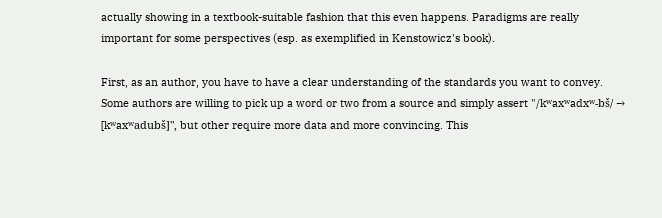actually showing in a textbook-suitable fashion that this even happens. Paradigms are really important for some perspectives (esp. as exemplified in Kenstowicz's book).

First, as an author, you have to have a clear understanding of the standards you want to convey. Some authors are willing to pick up a word or two from a source and simply assert "/kʷaxʷadxʷ-bš/ → [kʷaxʷadubš]", but other require more data and more convincing. This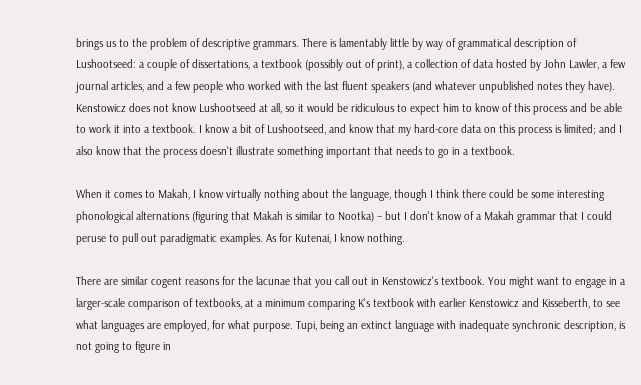brings us to the problem of descriptive grammars. There is lamentably little by way of grammatical description of Lushootseed: a couple of dissertations, a textbook (possibly out of print), a collection of data hosted by John Lawler, a few journal articles, and a few people who worked with the last fluent speakers (and whatever unpublished notes they have). Kenstowicz does not know Lushootseed at all, so it would be ridiculous to expect him to know of this process and be able to work it into a textbook. I know a bit of Lushootseed, and know that my hard-core data on this process is limited; and I also know that the process doesn't illustrate something important that needs to go in a textbook.

When it comes to Makah, I know virtually nothing about the language, though I think there could be some interesting phonological alternations (figuring that Makah is similar to Nootka) – but I don't know of a Makah grammar that I could peruse to pull out paradigmatic examples. As for Kutenai, I know nothing.

There are similar cogent reasons for the lacunae that you call out in Kenstowicz's textbook. You might want to engage in a larger-scale comparison of textbooks, at a minimum comparing K's textbook with earlier Kenstowicz and Kisseberth, to see what languages are employed, for what purpose. Tupi, being an extinct language with inadequate synchronic description, is not going to figure in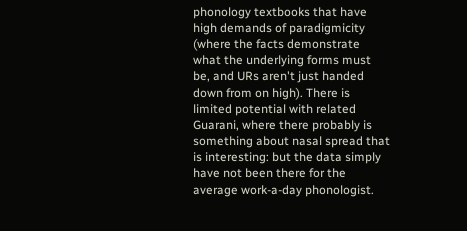phonology textbooks that have high demands of paradigmicity (where the facts demonstrate what the underlying forms must be, and URs aren't just handed down from on high). There is limited potential with related Guarani, where there probably is something about nasal spread that is interesting: but the data simply have not been there for the average work-a-day phonologist.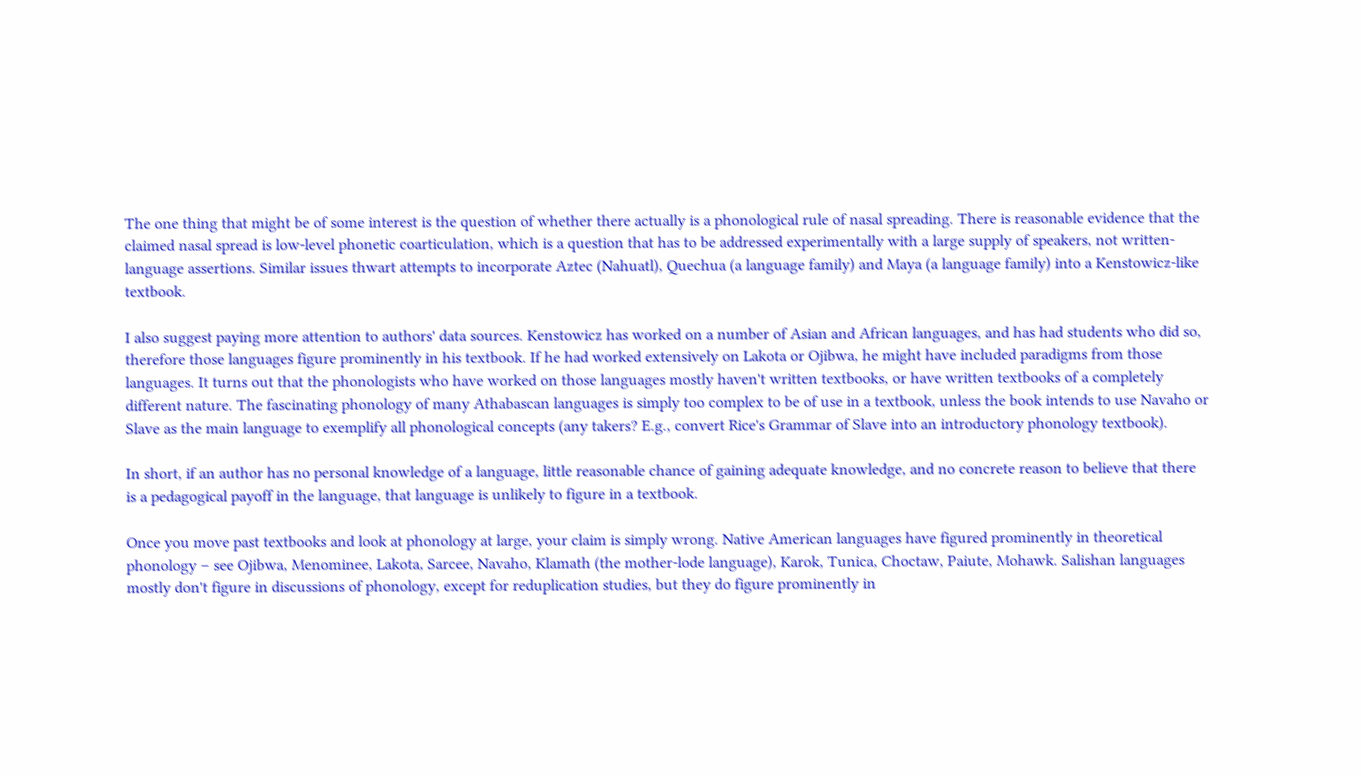The one thing that might be of some interest is the question of whether there actually is a phonological rule of nasal spreading. There is reasonable evidence that the claimed nasal spread is low-level phonetic coarticulation, which is a question that has to be addressed experimentally with a large supply of speakers, not written-language assertions. Similar issues thwart attempts to incorporate Aztec (Nahuatl), Quechua (a language family) and Maya (a language family) into a Kenstowicz-like textbook.

I also suggest paying more attention to authors' data sources. Kenstowicz has worked on a number of Asian and African languages, and has had students who did so, therefore those languages figure prominently in his textbook. If he had worked extensively on Lakota or Ojibwa, he might have included paradigms from those languages. It turns out that the phonologists who have worked on those languages mostly haven't written textbooks, or have written textbooks of a completely different nature. The fascinating phonology of many Athabascan languages is simply too complex to be of use in a textbook, unless the book intends to use Navaho or Slave as the main language to exemplify all phonological concepts (any takers? E.g., convert Rice's Grammar of Slave into an introductory phonology textbook).

In short, if an author has no personal knowledge of a language, little reasonable chance of gaining adequate knowledge, and no concrete reason to believe that there is a pedagogical payoff in the language, that language is unlikely to figure in a textbook.

Once you move past textbooks and look at phonology at large, your claim is simply wrong. Native American languages have figured prominently in theoretical phonology – see Ojibwa, Menominee, Lakota, Sarcee, Navaho, Klamath (the mother-lode language), Karok, Tunica, Choctaw, Paiute, Mohawk. Salishan languages mostly don't figure in discussions of phonology, except for reduplication studies, but they do figure prominently in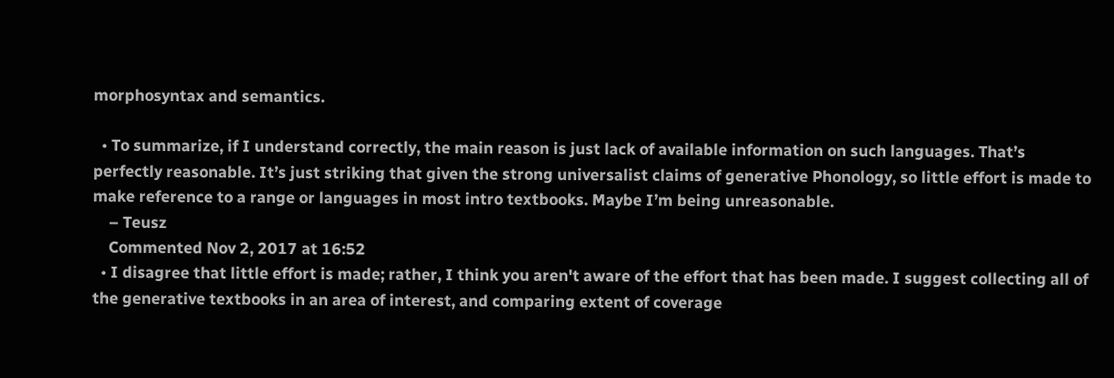morphosyntax and semantics.

  • To summarize, if I understand correctly, the main reason is just lack of available information on such languages. That’s perfectly reasonable. It’s just striking that given the strong universalist claims of generative Phonology, so little effort is made to make reference to a range or languages in most intro textbooks. Maybe I’m being unreasonable.
    – Teusz
    Commented Nov 2, 2017 at 16:52
  • I disagree that little effort is made; rather, I think you aren't aware of the effort that has been made. I suggest collecting all of the generative textbooks in an area of interest, and comparing extent of coverage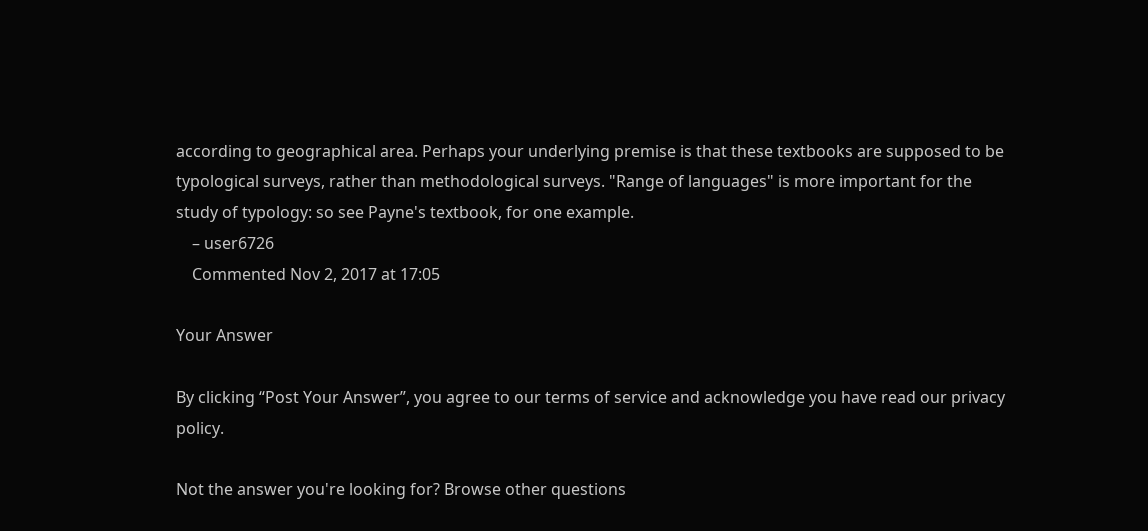according to geographical area. Perhaps your underlying premise is that these textbooks are supposed to be typological surveys, rather than methodological surveys. "Range of languages" is more important for the study of typology: so see Payne's textbook, for one example.
    – user6726
    Commented Nov 2, 2017 at 17:05

Your Answer

By clicking “Post Your Answer”, you agree to our terms of service and acknowledge you have read our privacy policy.

Not the answer you're looking for? Browse other questions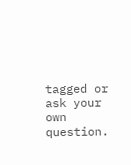tagged or ask your own question.